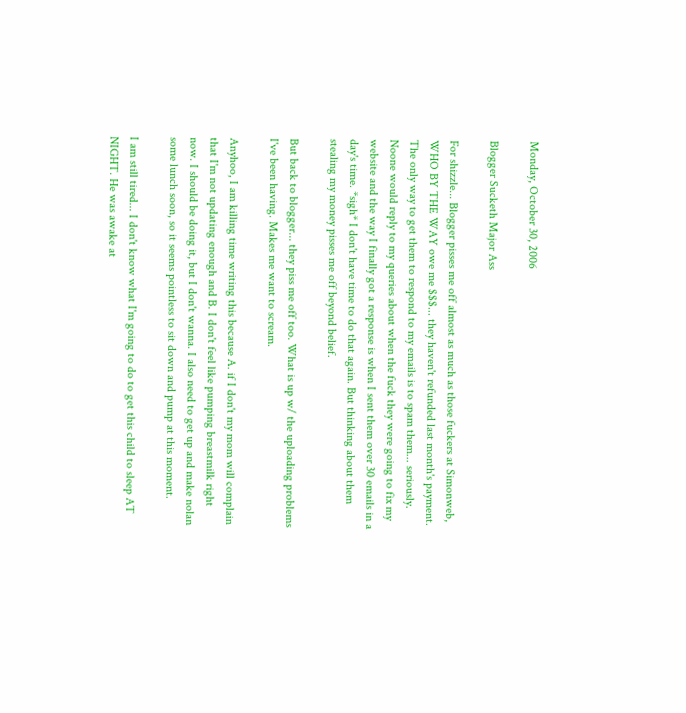Monday, October 30, 2006

Blogger Sucketh Major Ass

For shizzle... Blogger pisses me off almost as much as those fuckers at Simonweb, WHO BY THE WAY owe me $$$... they haven't refunded last month's payment. The only way to get them to respond to my emails is to spam them... seriously. Noone would reply to my queries about when the fuck they were going to fix my website and the way I finally got a response is when I sent them over 30 emails in a day's time. *sigh* I don't have time to do that again. But thinking about them stealing my money pisses me off beyond belief.

But back to blogger... they piss me off too. What is up w/ the uploading problems I've been having. Makes me want to scream.

Anyhoo, I am killing time writing this because A. if I don't my mom will complain that I'm not updating enough and B. I don't feel like pumping breastmilk right now. I should be doing it, but I don't wanna. I also need to get up and make nolan some lunch soon, so it seems pointless to sit down and pump at this moment.

I am still tired... I don't know what I'm going to do to get this child to sleep AT NIGHT. He was awake at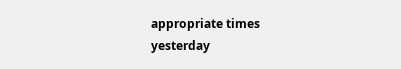appropriate times yesterday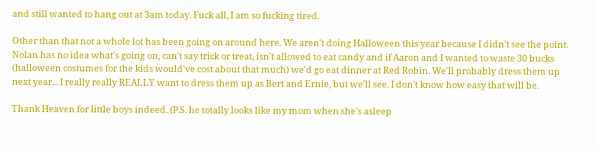and still wanted to hang out at 3am today. Fuck all, I am so fucking tired.

Other than that not a whole lot has been going on around here. We aren't doing Halloween this year because I didn't see the point. Nolan has no idea what's going on, can't say trick or treat, isn't allowed to eat candy and if Aaron and I wanted to waste 30 bucks (halloween costumes for the kids would've cost about that much) we'd go eat dinner at Red Robin. We'll probably dress them up next year... I really really REALLY want to dress them up as Bert and Ernie, but we'll see. I don't know how easy that will be.

Thank Heaven for little boys indeed. (P.S. he totally looks like my mom when she's asleep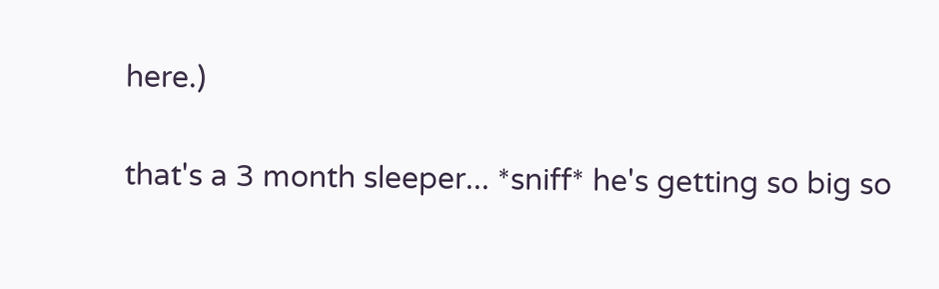here.)

that's a 3 month sleeper... *sniff* he's getting so big so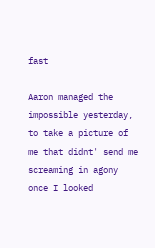fast

Aaron managed the impossible yesterday, to take a picture of me that didnt' send me screaming in agony once I looked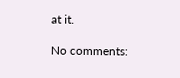at it.

No comments: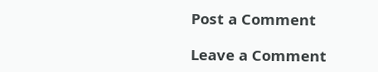Post a Comment

Leave a Comment